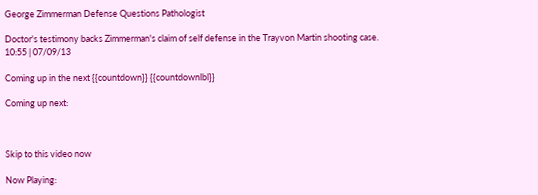George Zimmerman Defense Questions Pathologist

Doctor's testimony backs Zimmerman's claim of self defense in the Trayvon Martin shooting case.
10:55 | 07/09/13

Coming up in the next {{countdown}} {{countdownlbl}}

Coming up next:



Skip to this video now

Now Playing: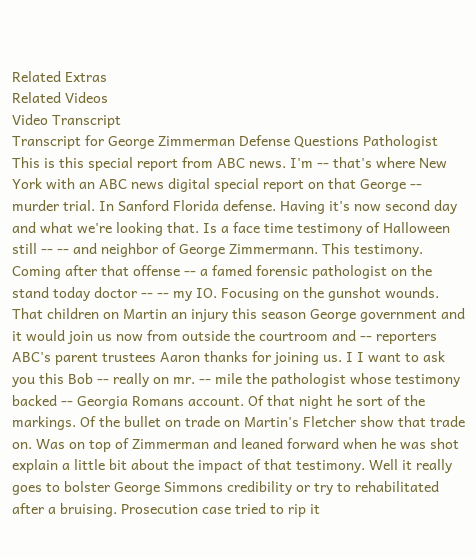Related Extras
Related Videos
Video Transcript
Transcript for George Zimmerman Defense Questions Pathologist
This is this special report from ABC news. I'm -- that's where New York with an ABC news digital special report on that George -- murder trial. In Sanford Florida defense. Having it's now second day and what we're looking that. Is a face time testimony of Halloween still -- -- and neighbor of George Zimmermann. This testimony. Coming after that offense -- a famed forensic pathologist on the stand today doctor -- -- my IO. Focusing on the gunshot wounds. That children on Martin an injury this season George government and it would join us now from outside the courtroom and -- reporters ABC's parent trustees Aaron thanks for joining us. I I want to ask you this Bob -- really on mr. -- mile the pathologist whose testimony backed -- Georgia Romans account. Of that night he sort of the markings. Of the bullet on trade on Martin's Fletcher show that trade on. Was on top of Zimmerman and leaned forward when he was shot explain a little bit about the impact of that testimony. Well it really goes to bolster George Simmons credibility or try to rehabilitated after a bruising. Prosecution case tried to rip it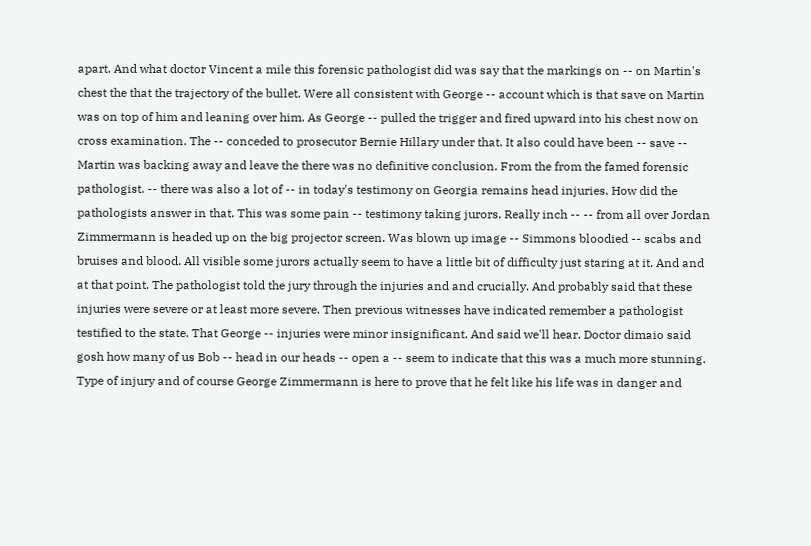apart. And what doctor Vincent a mile this forensic pathologist did was say that the markings on -- on Martin's chest the that the trajectory of the bullet. Were all consistent with George -- account which is that save on Martin was on top of him and leaning over him. As George -- pulled the trigger and fired upward into his chest now on cross examination. The -- conceded to prosecutor Bernie Hillary under that. It also could have been -- save -- Martin was backing away and leave the there was no definitive conclusion. From the from the famed forensic pathologist. -- there was also a lot of -- in today's testimony on Georgia remains head injuries. How did the pathologists answer in that. This was some pain -- testimony taking jurors. Really inch -- -- from all over Jordan Zimmermann is headed up on the big projector screen. Was blown up image -- Simmons bloodied -- scabs and bruises and blood. All visible some jurors actually seem to have a little bit of difficulty just staring at it. And and at that point. The pathologist told the jury through the injuries and and crucially. And probably said that these injuries were severe or at least more severe. Then previous witnesses have indicated remember a pathologist testified to the state. That George -- injuries were minor insignificant. And said we'll hear. Doctor dimaio said gosh how many of us Bob -- head in our heads -- open a -- seem to indicate that this was a much more stunning. Type of injury and of course George Zimmermann is here to prove that he felt like his life was in danger and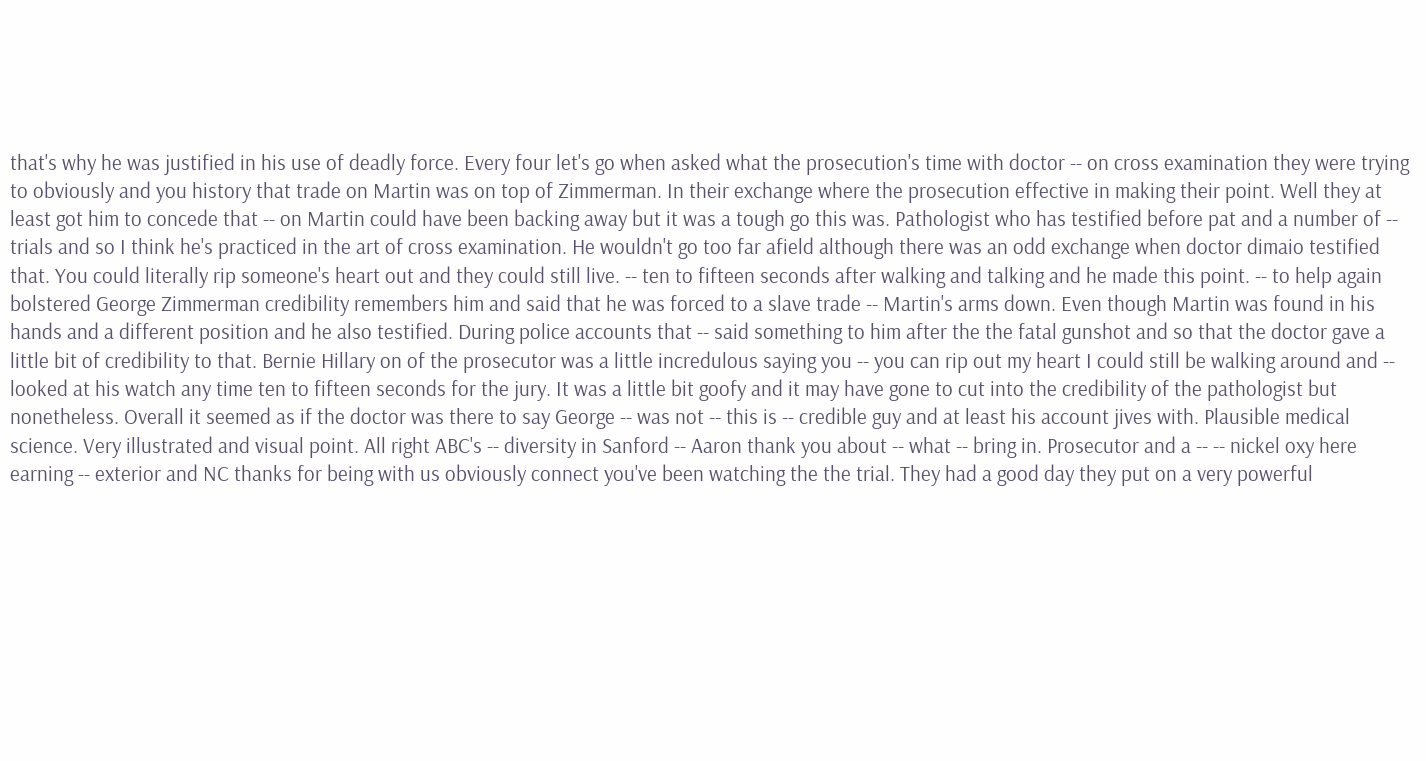that's why he was justified in his use of deadly force. Every four let's go when asked what the prosecution's time with doctor -- on cross examination they were trying to obviously and you history that trade on Martin was on top of Zimmerman. In their exchange where the prosecution effective in making their point. Well they at least got him to concede that -- on Martin could have been backing away but it was a tough go this was. Pathologist who has testified before pat and a number of -- trials and so I think he's practiced in the art of cross examination. He wouldn't go too far afield although there was an odd exchange when doctor dimaio testified that. You could literally rip someone's heart out and they could still live. -- ten to fifteen seconds after walking and talking and he made this point. -- to help again bolstered George Zimmerman credibility remembers him and said that he was forced to a slave trade -- Martin's arms down. Even though Martin was found in his hands and a different position and he also testified. During police accounts that -- said something to him after the the fatal gunshot and so that the doctor gave a little bit of credibility to that. Bernie Hillary on of the prosecutor was a little incredulous saying you -- you can rip out my heart I could still be walking around and -- looked at his watch any time ten to fifteen seconds for the jury. It was a little bit goofy and it may have gone to cut into the credibility of the pathologist but nonetheless. Overall it seemed as if the doctor was there to say George -- was not -- this is -- credible guy and at least his account jives with. Plausible medical science. Very illustrated and visual point. All right ABC's -- diversity in Sanford -- Aaron thank you about -- what -- bring in. Prosecutor and a -- -- nickel oxy here earning -- exterior and NC thanks for being with us obviously connect you've been watching the the trial. They had a good day they put on a very powerful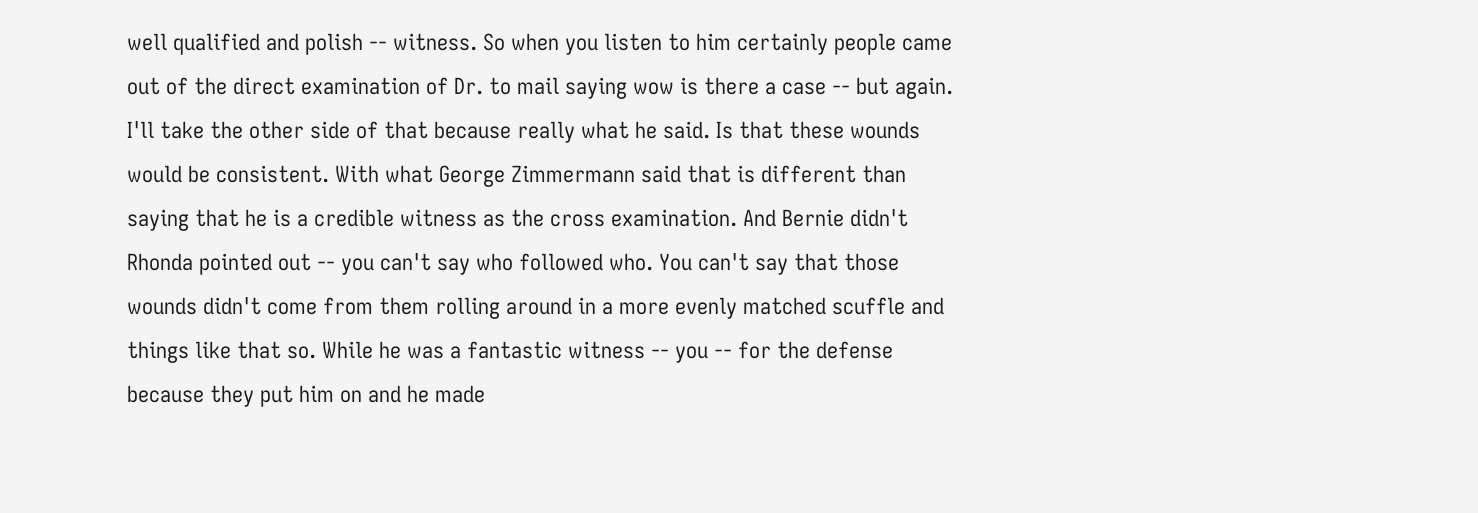well qualified and polish -- witness. So when you listen to him certainly people came out of the direct examination of Dr. to mail saying wow is there a case -- but again. I'll take the other side of that because really what he said. Is that these wounds would be consistent. With what George Zimmermann said that is different than saying that he is a credible witness as the cross examination. And Bernie didn't Rhonda pointed out -- you can't say who followed who. You can't say that those wounds didn't come from them rolling around in a more evenly matched scuffle and things like that so. While he was a fantastic witness -- you -- for the defense because they put him on and he made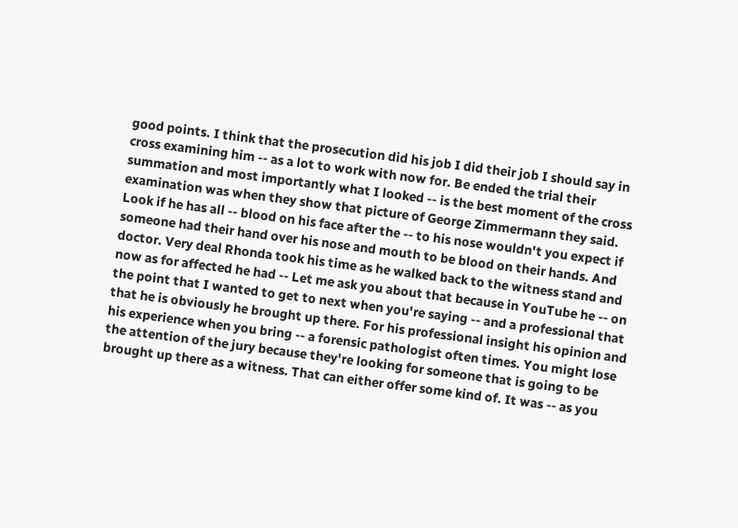good points. I think that the prosecution did his job I did their job I should say in cross examining him -- as a lot to work with now for. Be ended the trial their summation and most importantly what I looked -- is the best moment of the cross examination was when they show that picture of George Zimmermann they said. Look if he has all -- blood on his face after the -- to his nose wouldn't you expect if someone had their hand over his nose and mouth to be blood on their hands. And doctor. Very deal Rhonda took his time as he walked back to the witness stand and now as for affected he had -- Let me ask you about that because in YouTube he -- on the point that I wanted to get to next when you're saying -- and a professional that that he is obviously he brought up there. For his professional insight his opinion and his experience when you bring -- a forensic pathologist often times. You might lose the attention of the jury because they're looking for someone that is going to be brought up there as a witness. That can either offer some kind of. It was -- as you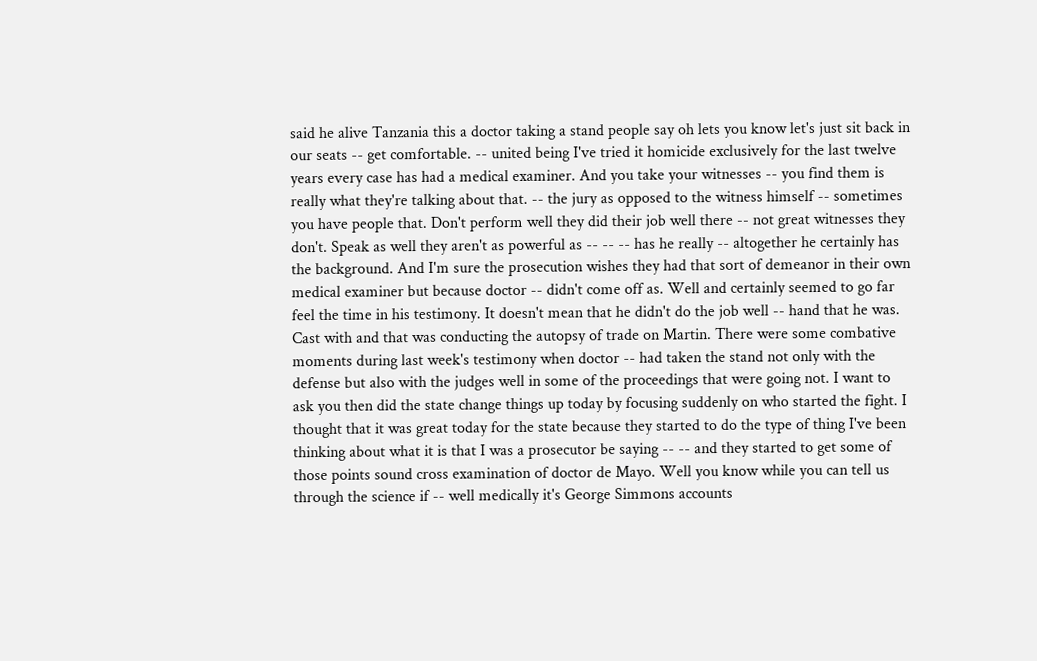said he alive Tanzania this a doctor taking a stand people say oh lets you know let's just sit back in our seats -- get comfortable. -- united being I've tried it homicide exclusively for the last twelve years every case has had a medical examiner. And you take your witnesses -- you find them is really what they're talking about that. -- the jury as opposed to the witness himself -- sometimes you have people that. Don't perform well they did their job well there -- not great witnesses they don't. Speak as well they aren't as powerful as -- -- -- has he really -- altogether he certainly has the background. And I'm sure the prosecution wishes they had that sort of demeanor in their own medical examiner but because doctor -- didn't come off as. Well and certainly seemed to go far feel the time in his testimony. It doesn't mean that he didn't do the job well -- hand that he was. Cast with and that was conducting the autopsy of trade on Martin. There were some combative moments during last week's testimony when doctor -- had taken the stand not only with the defense but also with the judges well in some of the proceedings that were going not. I want to ask you then did the state change things up today by focusing suddenly on who started the fight. I thought that it was great today for the state because they started to do the type of thing I've been thinking about what it is that I was a prosecutor be saying -- -- and they started to get some of those points sound cross examination of doctor de Mayo. Well you know while you can tell us through the science if -- well medically it's George Simmons accounts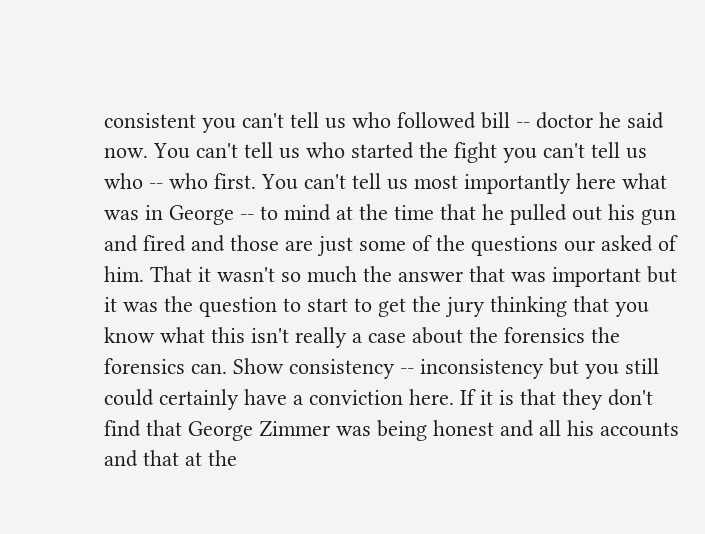consistent you can't tell us who followed bill -- doctor he said now. You can't tell us who started the fight you can't tell us who -- who first. You can't tell us most importantly here what was in George -- to mind at the time that he pulled out his gun and fired and those are just some of the questions our asked of him. That it wasn't so much the answer that was important but it was the question to start to get the jury thinking that you know what this isn't really a case about the forensics the forensics can. Show consistency -- inconsistency but you still could certainly have a conviction here. If it is that they don't find that George Zimmer was being honest and all his accounts and that at the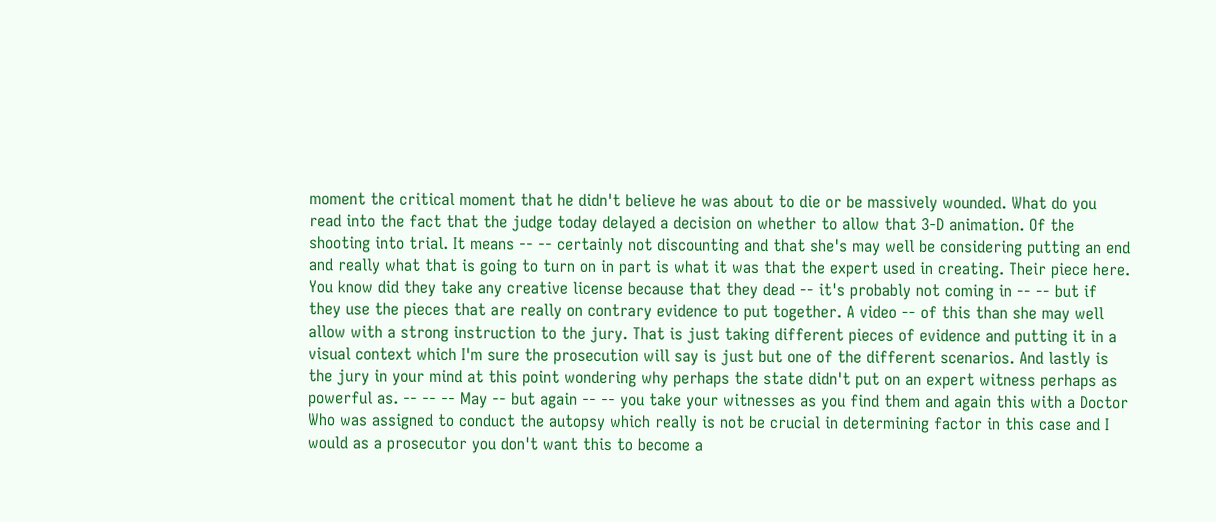moment the critical moment that he didn't believe he was about to die or be massively wounded. What do you read into the fact that the judge today delayed a decision on whether to allow that 3-D animation. Of the shooting into trial. It means -- -- certainly not discounting and that she's may well be considering putting an end and really what that is going to turn on in part is what it was that the expert used in creating. Their piece here. You know did they take any creative license because that they dead -- it's probably not coming in -- -- but if they use the pieces that are really on contrary evidence to put together. A video -- of this than she may well allow with a strong instruction to the jury. That is just taking different pieces of evidence and putting it in a visual context which I'm sure the prosecution will say is just but one of the different scenarios. And lastly is the jury in your mind at this point wondering why perhaps the state didn't put on an expert witness perhaps as powerful as. -- -- -- May -- but again -- -- you take your witnesses as you find them and again this with a Doctor Who was assigned to conduct the autopsy which really is not be crucial in determining factor in this case and I would as a prosecutor you don't want this to become a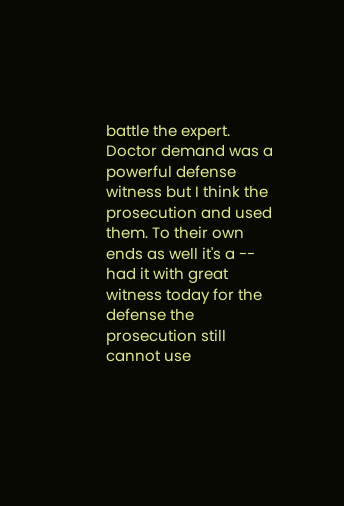battle the expert. Doctor demand was a powerful defense witness but I think the prosecution and used them. To their own ends as well it's a -- had it with great witness today for the defense the prosecution still cannot use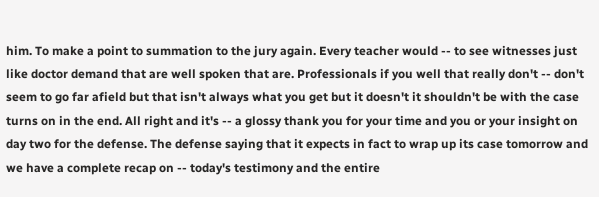him. To make a point to summation to the jury again. Every teacher would -- to see witnesses just like doctor demand that are well spoken that are. Professionals if you well that really don't -- don't seem to go far afield but that isn't always what you get but it doesn't it shouldn't be with the case turns on in the end. All right and it's -- a glossy thank you for your time and you or your insight on day two for the defense. The defense saying that it expects in fact to wrap up its case tomorrow and we have a complete recap on -- today's testimony and the entire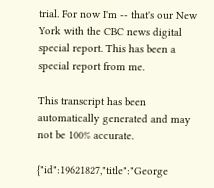trial. For now I'm -- that's our New York with the CBC news digital special report. This has been a special report from me.

This transcript has been automatically generated and may not be 100% accurate.

{"id":19621827,"title":"George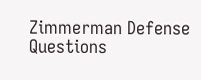Zimmerman Defense Questions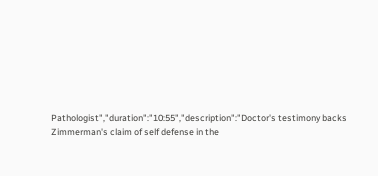Pathologist","duration":"10:55","description":"Doctor's testimony backs Zimmerman's claim of self defense in the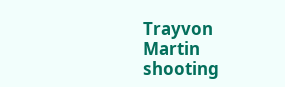Trayvon Martin shooting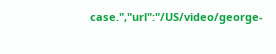case.","url":"/US/video/george-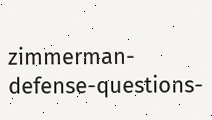zimmerman-defense-questions-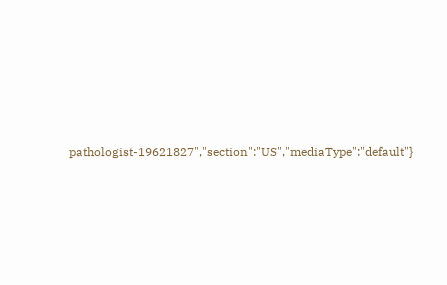pathologist-19621827","section":"US","mediaType":"default"}